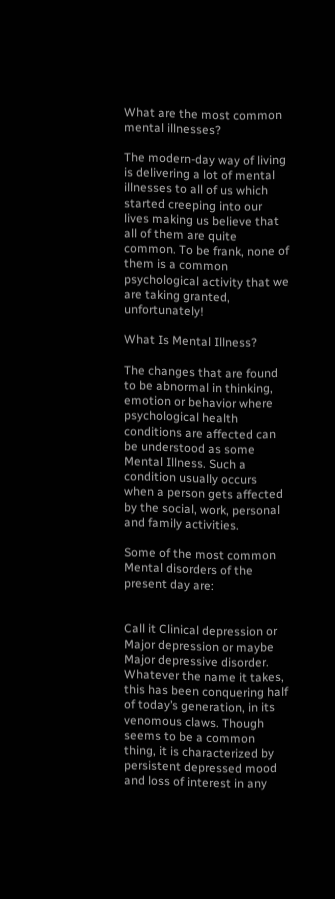What are the most common mental illnesses?

The modern-day way of living is delivering a lot of mental illnesses to all of us which started creeping into our lives making us believe that all of them are quite common. To be frank, none of them is a common psychological activity that we are taking granted, unfortunately!

What Is Mental Illness?

The changes that are found to be abnormal in thinking, emotion or behavior where psychological health conditions are affected can be understood as some Mental Illness. Such a condition usually occurs when a person gets affected by the social, work, personal and family activities.

Some of the most common Mental disorders of the present day are:


Call it Clinical depression or Major depression or maybe Major depressive disorder. Whatever the name it takes, this has been conquering half of today’s generation, in its venomous claws. Though seems to be a common thing, it is characterized by persistent depressed mood and loss of interest in any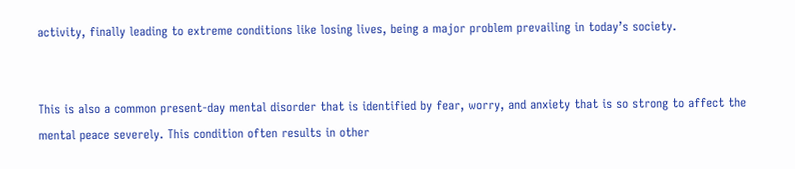activity, finally leading to extreme conditions like losing lives, being a major problem prevailing in today’s society.


This is also a common present-day mental disorder that is identified by fear, worry, and anxiety that is so strong to affect the mental peace severely. This condition often results in other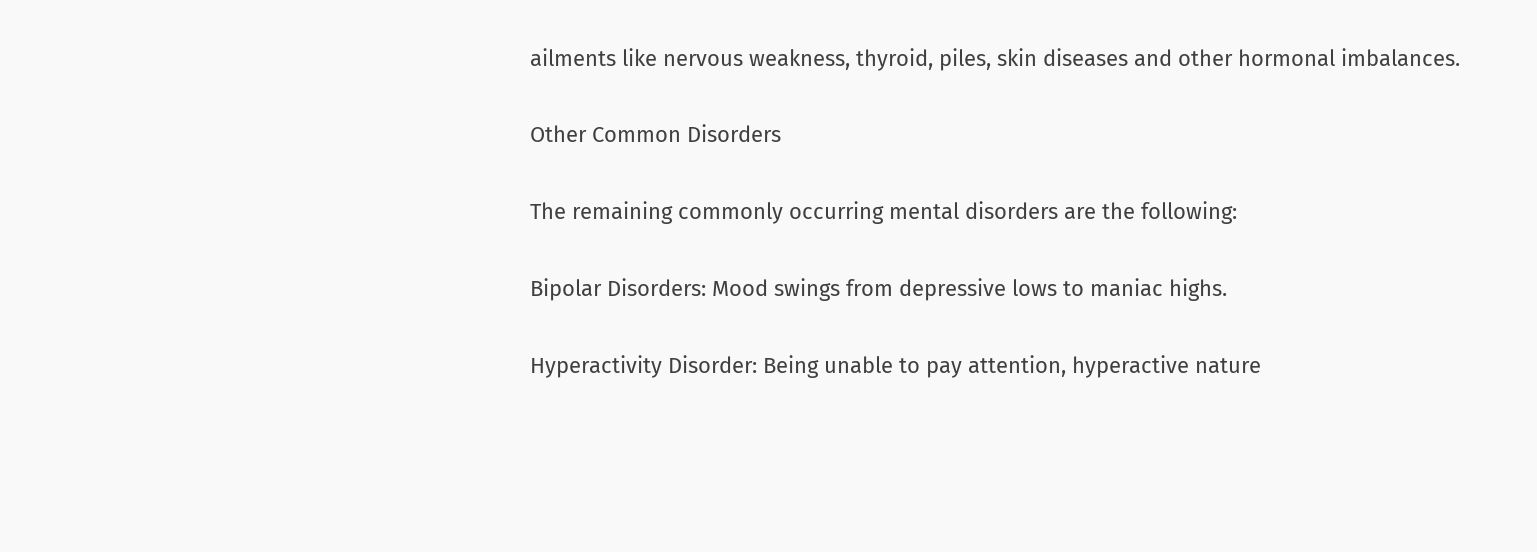ailments like nervous weakness, thyroid, piles, skin diseases and other hormonal imbalances.

Other Common Disorders

The remaining commonly occurring mental disorders are the following:

Bipolar Disorders: Mood swings from depressive lows to maniac highs.

Hyperactivity Disorder: Being unable to pay attention, hyperactive nature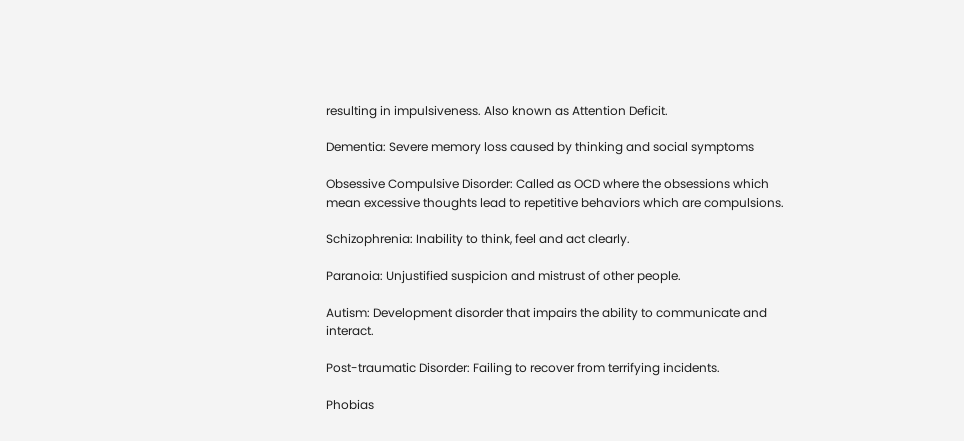resulting in impulsiveness. Also known as Attention Deficit.

Dementia: Severe memory loss caused by thinking and social symptoms

Obsessive Compulsive Disorder: Called as OCD where the obsessions which mean excessive thoughts lead to repetitive behaviors which are compulsions.

Schizophrenia: Inability to think, feel and act clearly.

Paranoia: Unjustified suspicion and mistrust of other people.

Autism: Development disorder that impairs the ability to communicate and interact.

Post-traumatic Disorder: Failing to recover from terrifying incidents.

Phobias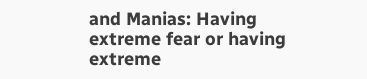and Manias: Having extreme fear or having extreme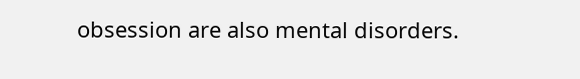obsession are also mental disorders.